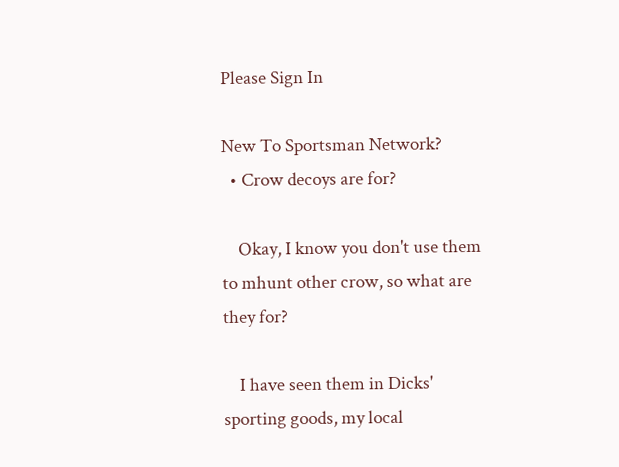Please Sign In

New To Sportsman Network?
  • Crow decoys are for?

    Okay, I know you don't use them to mhunt other crow, so what are they for?

    I have seen them in Dicks' sporting goods, my local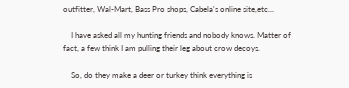outfitter, Wal-Mart, Bass Pro shops, Cabela's online site,etc...

    I have asked all my hunting friends and nobody knows. Matter of fact, a few think I am pulling their leg about crow decoys.

    So, do they make a deer or turkey think everything is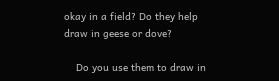okay in a field? Do they help draw in geese or dove?

    Do you use them to draw in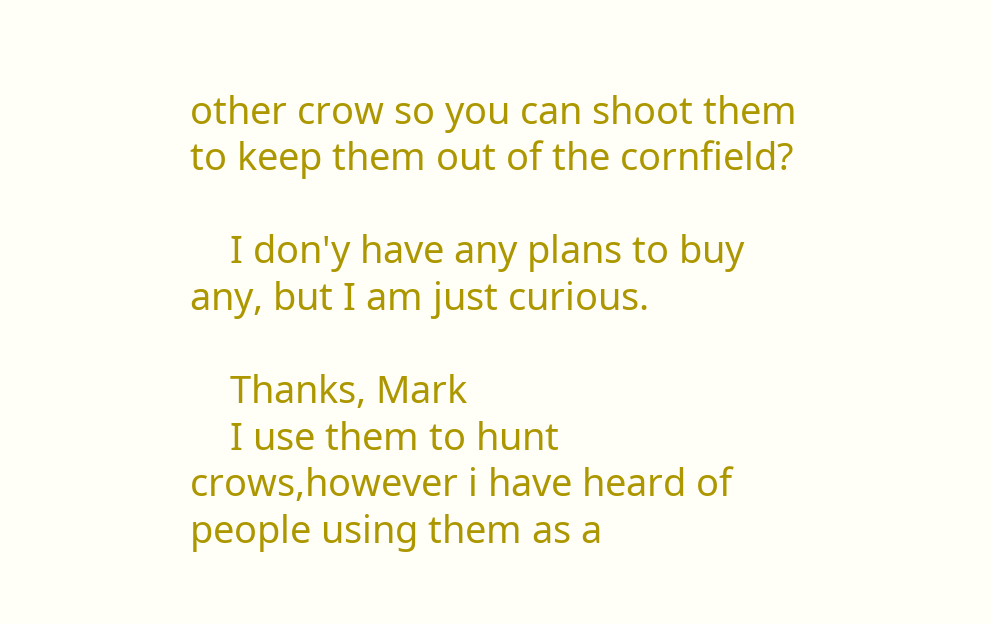other crow so you can shoot them to keep them out of the cornfield?

    I don'y have any plans to buy any, but I am just curious.

    Thanks, Mark
    I use them to hunt crows,however i have heard of people using them as a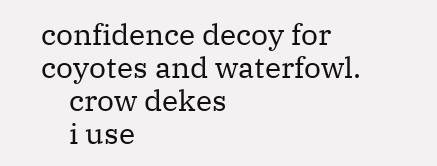confidence decoy for coyotes and waterfowl.
    crow dekes
    i use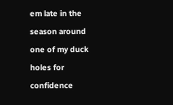em late in the season around one of my duck holes for confidence